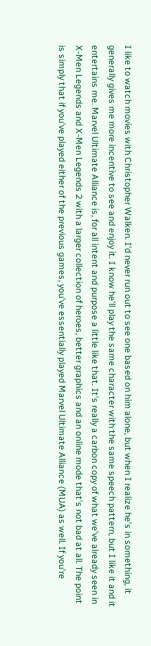I like to watch movies with Christopher Walken. I'd never run out to see one based on him alone, but when I realize he's in something, it generally gives me more incentive to see and enjoy it. I know he'll play the same character with the same speech pattern, but I like it and it entertains me. Marvel Ultimate Alliance is, for all intent and purpose a little like that. It's really a carbon copy of what we've already seen in X-Men Legends and X-Men Legends 2 with a larger collection of heroes, better graphics and an online mode that's not bad at all. The point is simply that if you've played either of the previous games, you've essentially played Marvel Ultimate Alliance (MUA) as well. If you're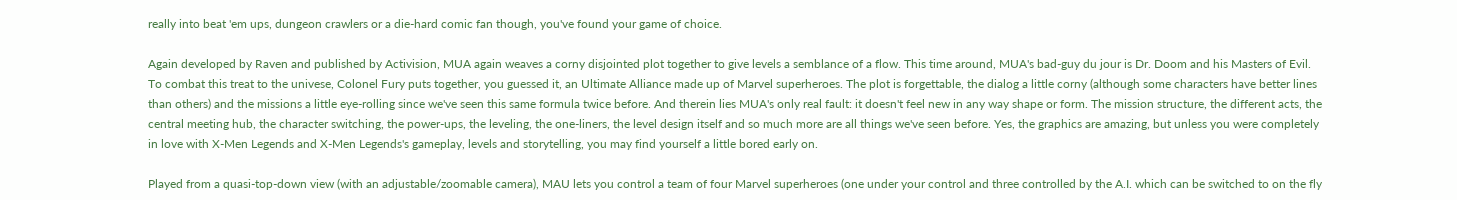really into beat 'em ups, dungeon crawlers or a die-hard comic fan though, you've found your game of choice.

Again developed by Raven and published by Activision, MUA again weaves a corny disjointed plot together to give levels a semblance of a flow. This time around, MUA's bad-guy du jour is Dr. Doom and his Masters of Evil. To combat this treat to the univese, Colonel Fury puts together, you guessed it, an Ultimate Alliance made up of Marvel superheroes. The plot is forgettable, the dialog a little corny (although some characters have better lines than others) and the missions a little eye-rolling since we've seen this same formula twice before. And therein lies MUA's only real fault: it doesn't feel new in any way shape or form. The mission structure, the different acts, the central meeting hub, the character switching, the power-ups, the leveling, the one-liners, the level design itself and so much more are all things we've seen before. Yes, the graphics are amazing, but unless you were completely in love with X-Men Legends and X-Men Legends's gameplay, levels and storytelling, you may find yourself a little bored early on.

Played from a quasi-top-down view (with an adjustable/zoomable camera), MAU lets you control a team of four Marvel superheroes (one under your control and three controlled by the A.I. which can be switched to on the fly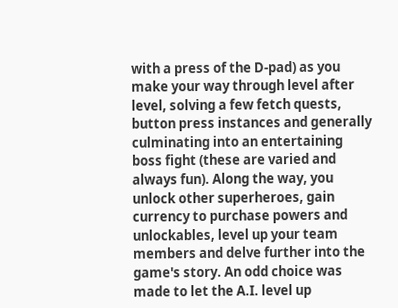with a press of the D-pad) as you make your way through level after level, solving a few fetch quests, button press instances and generally culminating into an entertaining boss fight (these are varied and always fun). Along the way, you unlock other superheroes, gain currency to purchase powers and unlockables, level up your team members and delve further into the game's story. An odd choice was made to let the A.I. level up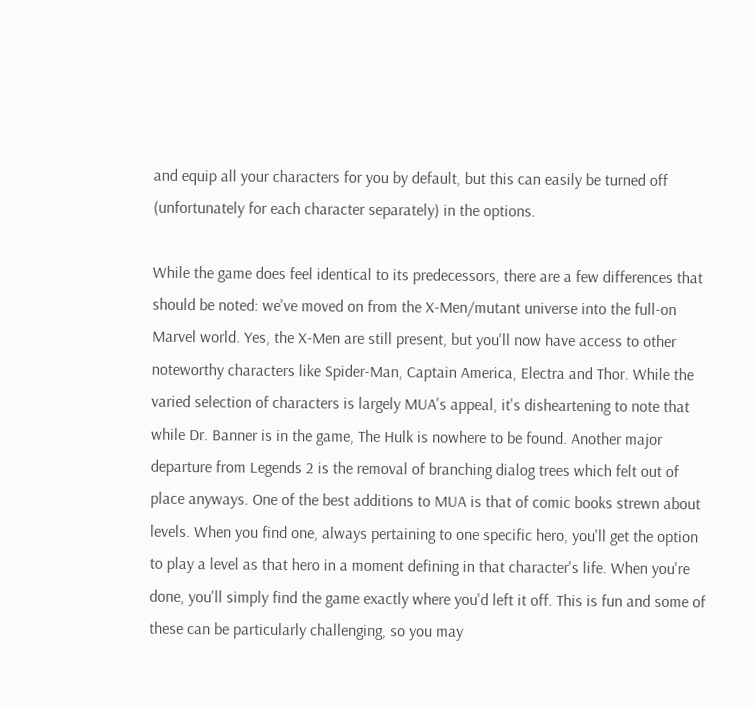and equip all your characters for you by default, but this can easily be turned off (unfortunately for each character separately) in the options.

While the game does feel identical to its predecessors, there are a few differences that should be noted: we've moved on from the X-Men/mutant universe into the full-on Marvel world. Yes, the X-Men are still present, but you'll now have access to other noteworthy characters like Spider-Man, Captain America, Electra and Thor. While the varied selection of characters is largely MUA's appeal, it's disheartening to note that while Dr. Banner is in the game, The Hulk is nowhere to be found. Another major departure from Legends 2 is the removal of branching dialog trees which felt out of place anyways. One of the best additions to MUA is that of comic books strewn about levels. When you find one, always pertaining to one specific hero, you'll get the option to play a level as that hero in a moment defining in that character's life. When you're done, you'll simply find the game exactly where you'd left it off. This is fun and some of these can be particularly challenging, so you may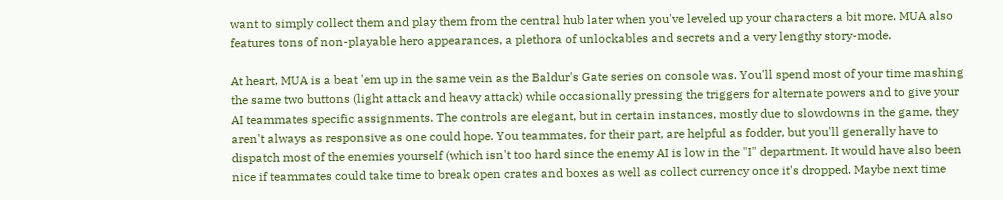want to simply collect them and play them from the central hub later when you've leveled up your characters a bit more. MUA also features tons of non-playable hero appearances, a plethora of unlockables and secrets and a very lengthy story-mode.

At heart, MUA is a beat 'em up in the same vein as the Baldur's Gate series on console was. You'll spend most of your time mashing the same two buttons (light attack and heavy attack) while occasionally pressing the triggers for alternate powers and to give your AI teammates specific assignments. The controls are elegant, but in certain instances, mostly due to slowdowns in the game, they aren't always as responsive as one could hope. You teammates, for their part, are helpful as fodder, but you'll generally have to dispatch most of the enemies yourself (which isn't too hard since the enemy AI is low in the "I" department. It would have also been nice if teammates could take time to break open crates and boxes as well as collect currency once it's dropped. Maybe next time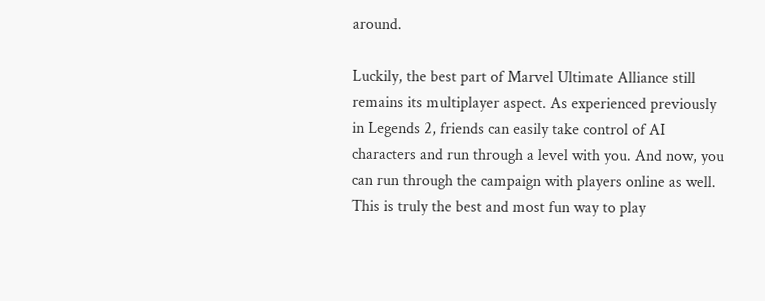around.

Luckily, the best part of Marvel Ultimate Alliance still remains its multiplayer aspect. As experienced previously in Legends 2, friends can easily take control of AI characters and run through a level with you. And now, you can run through the campaign with players online as well. This is truly the best and most fun way to play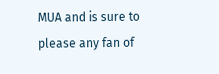MUA and is sure to please any fan of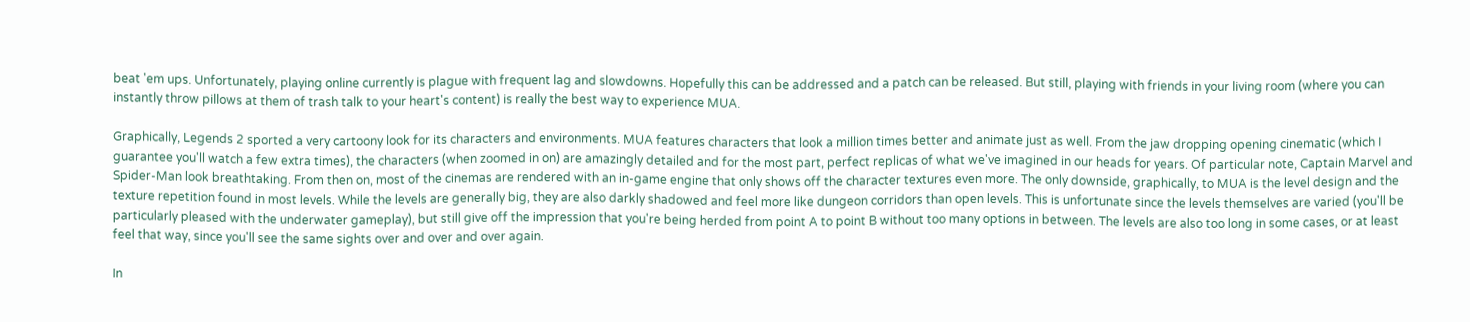beat 'em ups. Unfortunately, playing online currently is plague with frequent lag and slowdowns. Hopefully this can be addressed and a patch can be released. But still, playing with friends in your living room (where you can instantly throw pillows at them of trash talk to your heart's content) is really the best way to experience MUA.

Graphically, Legends 2 sported a very cartoony look for its characters and environments. MUA features characters that look a million times better and animate just as well. From the jaw dropping opening cinematic (which I guarantee you'll watch a few extra times), the characters (when zoomed in on) are amazingly detailed and for the most part, perfect replicas of what we've imagined in our heads for years. Of particular note, Captain Marvel and Spider-Man look breathtaking. From then on, most of the cinemas are rendered with an in-game engine that only shows off the character textures even more. The only downside, graphically, to MUA is the level design and the texture repetition found in most levels. While the levels are generally big, they are also darkly shadowed and feel more like dungeon corridors than open levels. This is unfortunate since the levels themselves are varied (you'll be particularly pleased with the underwater gameplay), but still give off the impression that you're being herded from point A to point B without too many options in between. The levels are also too long in some cases, or at least feel that way, since you'll see the same sights over and over and over again.

In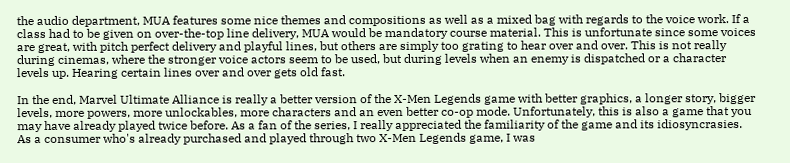the audio department, MUA features some nice themes and compositions as well as a mixed bag with regards to the voice work. If a class had to be given on over-the-top line delivery, MUA would be mandatory course material. This is unfortunate since some voices are great, with pitch perfect delivery and playful lines, but others are simply too grating to hear over and over. This is not really during cinemas, where the stronger voice actors seem to be used, but during levels when an enemy is dispatched or a character levels up. Hearing certain lines over and over gets old fast.

In the end, Marvel Ultimate Alliance is really a better version of the X-Men Legends game with better graphics, a longer story, bigger levels, more powers, more unlockables, more characters and an even better co-op mode. Unfortunately, this is also a game that you may have already played twice before. As a fan of the series, I really appreciated the familiarity of the game and its idiosyncrasies. As a consumer who's already purchased and played through two X-Men Legends game, I was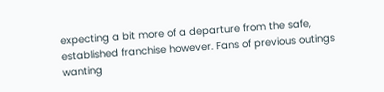expecting a bit more of a departure from the safe, established franchise however. Fans of previous outings wanting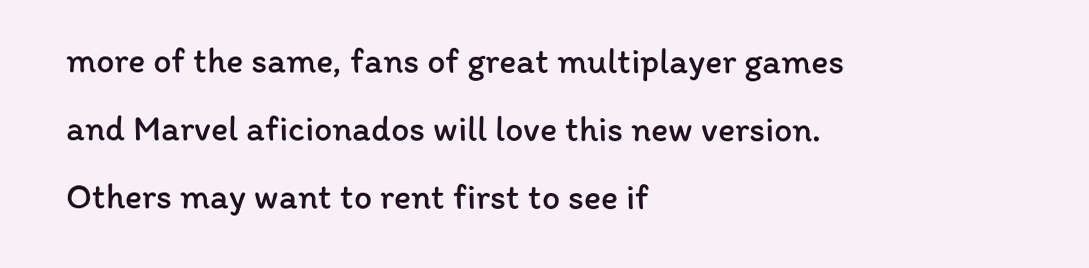more of the same, fans of great multiplayer games and Marvel aficionados will love this new version. Others may want to rent first to see if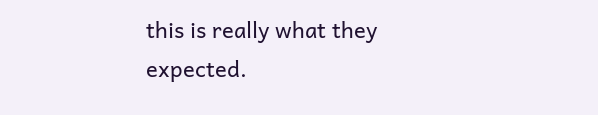this is really what they expected.